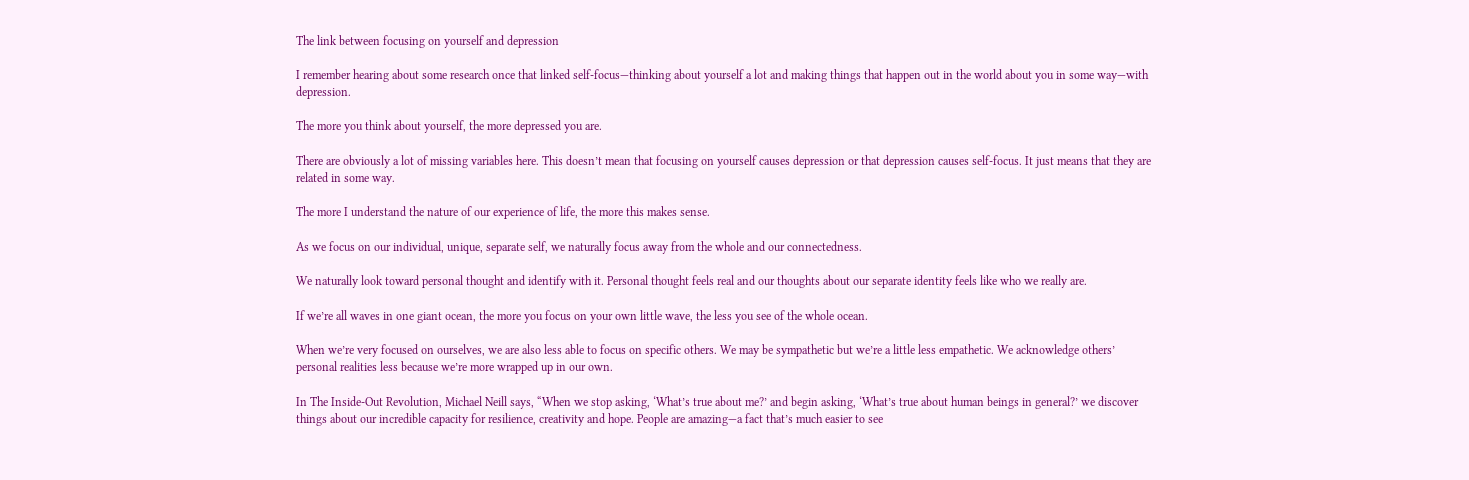The link between focusing on yourself and depression

I remember hearing about some research once that linked self-focus—thinking about yourself a lot and making things that happen out in the world about you in some way—with depression.

The more you think about yourself, the more depressed you are.

There are obviously a lot of missing variables here. This doesn’t mean that focusing on yourself causes depression or that depression causes self-focus. It just means that they are related in some way.

The more I understand the nature of our experience of life, the more this makes sense.

As we focus on our individual, unique, separate self, we naturally focus away from the whole and our connectedness.

We naturally look toward personal thought and identify with it. Personal thought feels real and our thoughts about our separate identity feels like who we really are.

If we’re all waves in one giant ocean, the more you focus on your own little wave, the less you see of the whole ocean.

When we’re very focused on ourselves, we are also less able to focus on specific others. We may be sympathetic but we’re a little less empathetic. We acknowledge others’ personal realities less because we’re more wrapped up in our own.

In The Inside-Out Revolution, Michael Neill says, “When we stop asking, ‘What’s true about me?’ and begin asking, ‘What’s true about human beings in general?’ we discover things about our incredible capacity for resilience, creativity and hope. People are amazing—a fact that’s much easier to see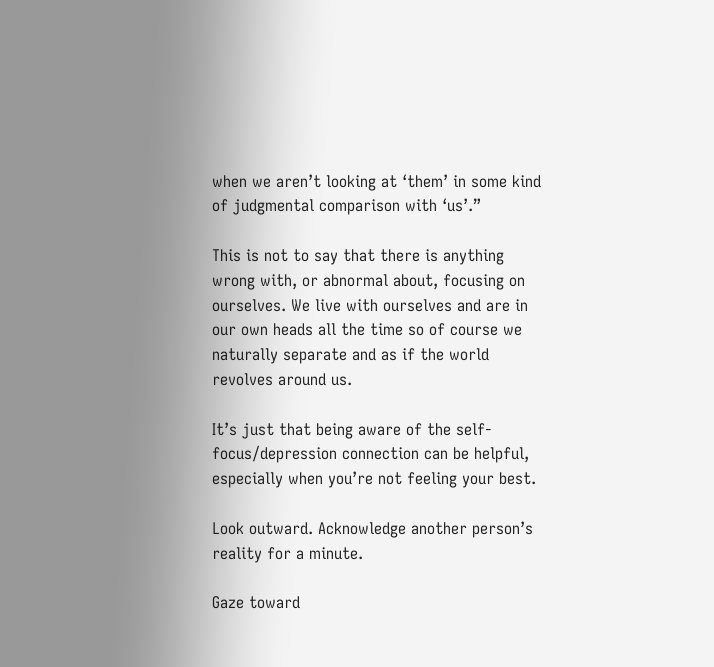when we aren’t looking at ‘them’ in some kind of judgmental comparison with ‘us’.”

This is not to say that there is anything wrong with, or abnormal about, focusing on ourselves. We live with ourselves and are in our own heads all the time so of course we naturally separate and as if the world revolves around us.

It’s just that being aware of the self-focus/depression connection can be helpful, especially when you’re not feeling your best.

Look outward. Acknowledge another person’s reality for a minute.

Gaze toward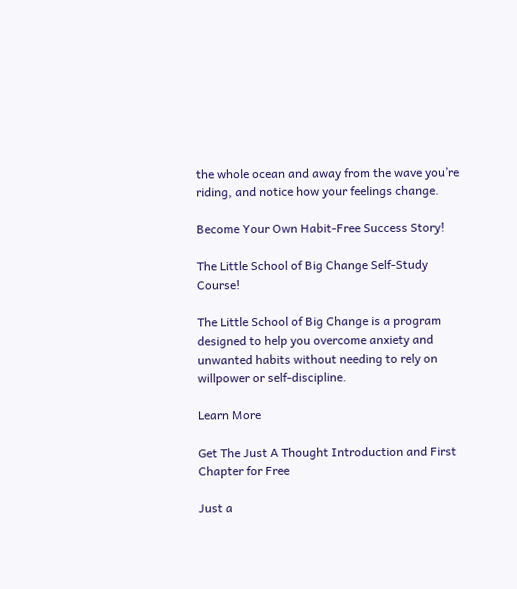the whole ocean and away from the wave you’re riding, and notice how your feelings change.

Become Your Own Habit-Free Success Story!

The Little School of Big Change Self-Study Course!

The Little School of Big Change is a program designed to help you overcome anxiety and unwanted habits without needing to rely on willpower or self-discipline.

Learn More

Get The Just A Thought Introduction and First Chapter for Free

Just a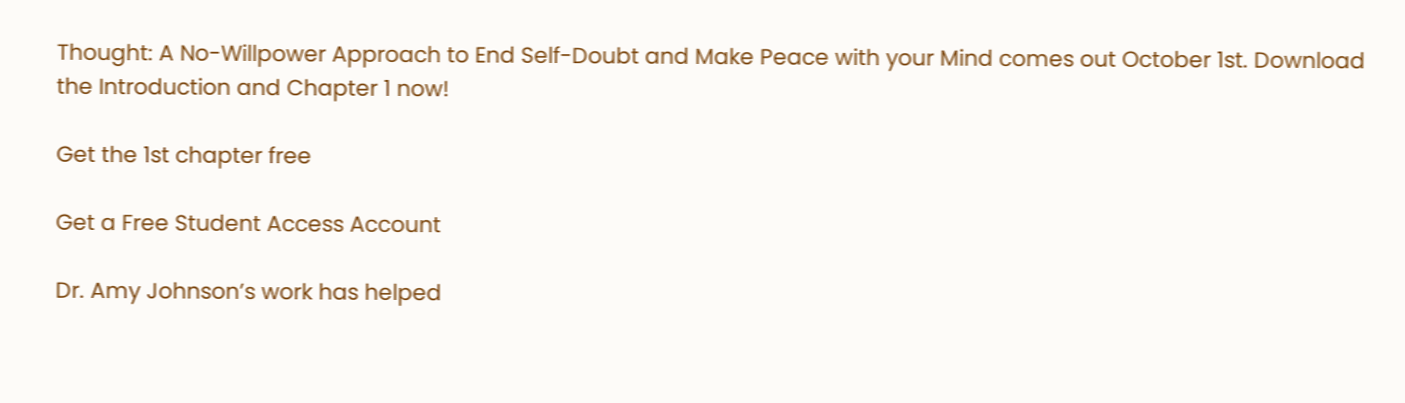Thought: A No-Willpower Approach to End Self-Doubt and Make Peace with your Mind comes out October 1st. Download the Introduction and Chapter 1 now!

Get the 1st chapter free

Get a Free Student Access Account

Dr. Amy Johnson’s work has helped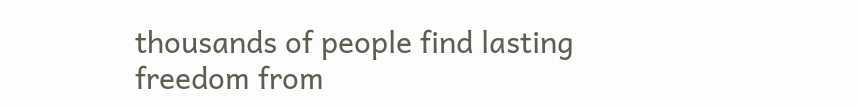thousands of people find lasting freedom from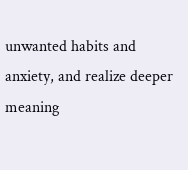unwanted habits and anxiety, and realize deeper meaning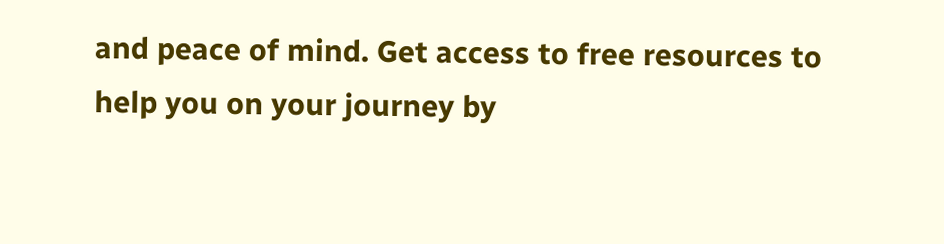and peace of mind. Get access to free resources to help you on your journey by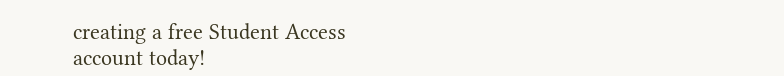creating a free Student Access account today!